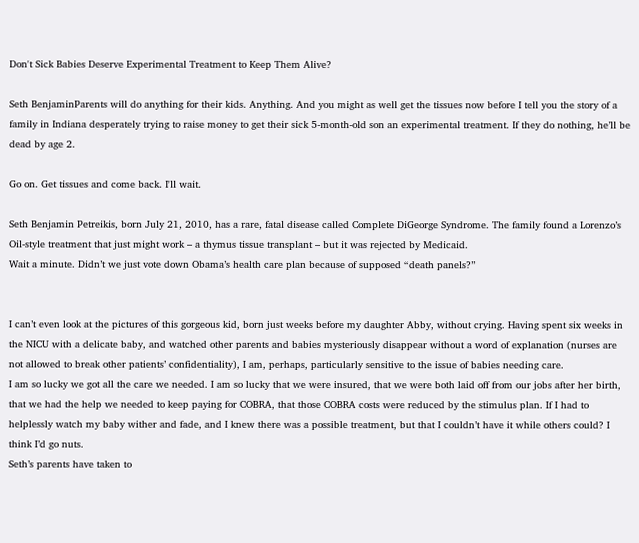Don't Sick Babies Deserve Experimental Treatment to Keep Them Alive?

Seth BenjaminParents will do anything for their kids. Anything. And you might as well get the tissues now before I tell you the story of a family in Indiana desperately trying to raise money to get their sick 5-month-old son an experimental treatment. If they do nothing, he’ll be dead by age 2.

Go on. Get tissues and come back. I'll wait.

Seth Benjamin Petreikis, born July 21, 2010, has a rare, fatal disease called Complete DiGeorge Syndrome. The family found a Lorenzo’s Oil-style treatment that just might work – a thymus tissue transplant – but it was rejected by Medicaid.
Wait a minute. Didn’t we just vote down Obama’s health care plan because of supposed “death panels?”


I can’t even look at the pictures of this gorgeous kid, born just weeks before my daughter Abby, without crying. Having spent six weeks in the NICU with a delicate baby, and watched other parents and babies mysteriously disappear without a word of explanation (nurses are not allowed to break other patients’ confidentiality), I am, perhaps, particularly sensitive to the issue of babies needing care.
I am so lucky we got all the care we needed. I am so lucky that we were insured, that we were both laid off from our jobs after her birth, that we had the help we needed to keep paying for COBRA, that those COBRA costs were reduced by the stimulus plan. If I had to helplessly watch my baby wither and fade, and I knew there was a possible treatment, but that I couldn’t have it while others could? I think I’d go nuts.
Seth’s parents have taken to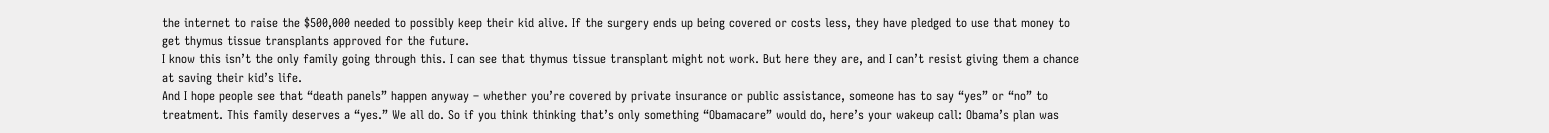the internet to raise the $500,000 needed to possibly keep their kid alive. If the surgery ends up being covered or costs less, they have pledged to use that money to get thymus tissue transplants approved for the future.
I know this isn’t the only family going through this. I can see that thymus tissue transplant might not work. But here they are, and I can’t resist giving them a chance at saving their kid’s life.
And I hope people see that “death panels” happen anyway – whether you’re covered by private insurance or public assistance, someone has to say “yes” or “no” to treatment. This family deserves a “yes.” We all do. So if you think thinking that’s only something “Obamacare” would do, here’s your wakeup call: Obama’s plan was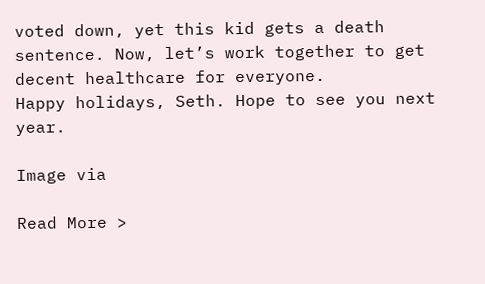voted down, yet this kid gets a death sentence. Now, let’s work together to get decent healthcare for everyone.
Happy holidays, Seth. Hope to see you next year.

Image via

Read More >